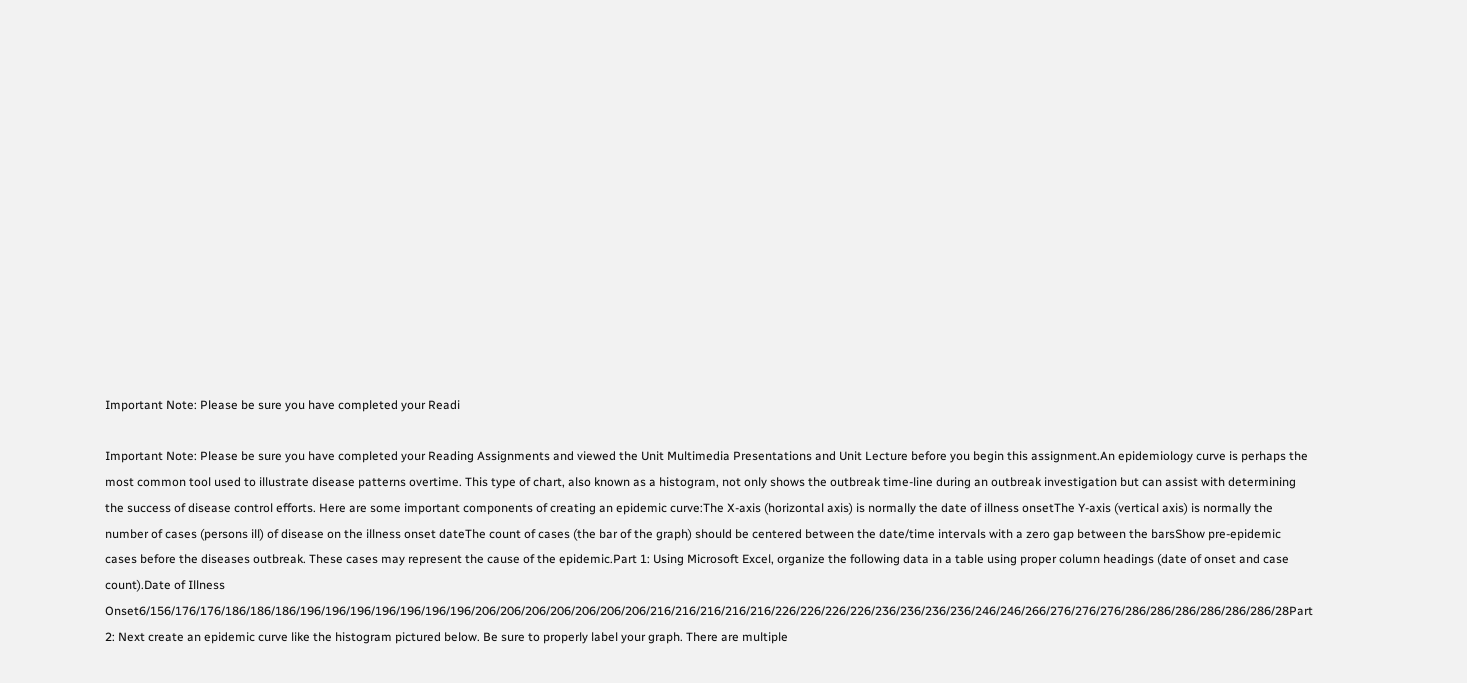Important Note: Please be sure you have completed your Readi

Important Note: Please be sure you have completed your Reading Assignments and viewed the Unit Multimedia Presentations and Unit Lecture before you begin this assignment.An epidemiology curve is perhaps the most common tool used to illustrate disease patterns overtime. This type of chart, also known as a histogram, not only shows the outbreak time-line during an outbreak investigation but can assist with determining the success of disease control efforts. Here are some important components of creating an epidemic curve:The X-axis (horizontal axis) is normally the date of illness onsetThe Y-axis (vertical axis) is normally the number of cases (persons ill) of disease on the illness onset dateThe count of cases (the bar of the graph) should be centered between the date/time intervals with a zero gap between the barsShow pre-epidemic cases before the diseases outbreak. These cases may represent the cause of the epidemic.Part 1: Using Microsoft Excel, organize the following data in a table using proper column headings (date of onset and case count).Date of Illness Onset6/156/176/176/186/186/186/196/196/196/196/196/196/196/206/206/206/206/206/206/206/216/216/216/216/216/226/226/226/226/236/236/236/236/246/246/266/276/276/276/286/286/286/286/286/286/28Part 2: Next create an epidemic curve like the histogram pictured below. Be sure to properly label your graph. There are multiple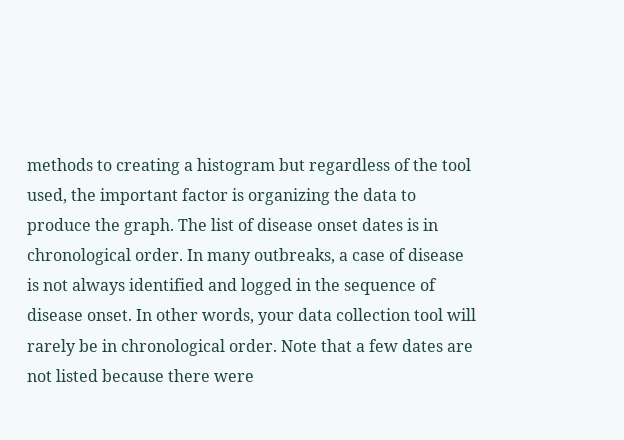methods to creating a histogram but regardless of the tool used, the important factor is organizing the data to produce the graph. The list of disease onset dates is in chronological order. In many outbreaks, a case of disease is not always identified and logged in the sequence of disease onset. In other words, your data collection tool will rarely be in chronological order. Note that a few dates are not listed because there were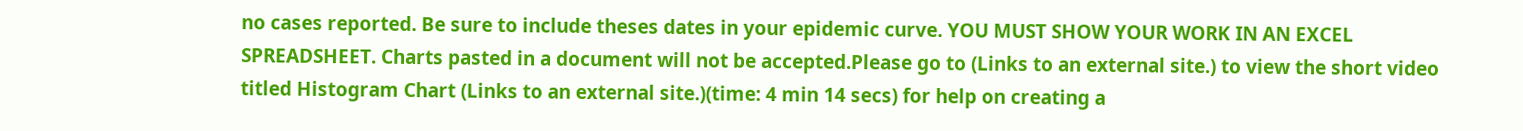no cases reported. Be sure to include theses dates in your epidemic curve. YOU MUST SHOW YOUR WORK IN AN EXCEL SPREADSHEET. Charts pasted in a document will not be accepted.Please go to (Links to an external site.) to view the short video titled Histogram Chart (Links to an external site.)(time: 4 min 14 secs) for help on creating a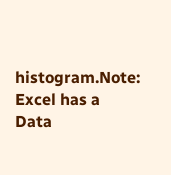histogram.Note: Excel has a Data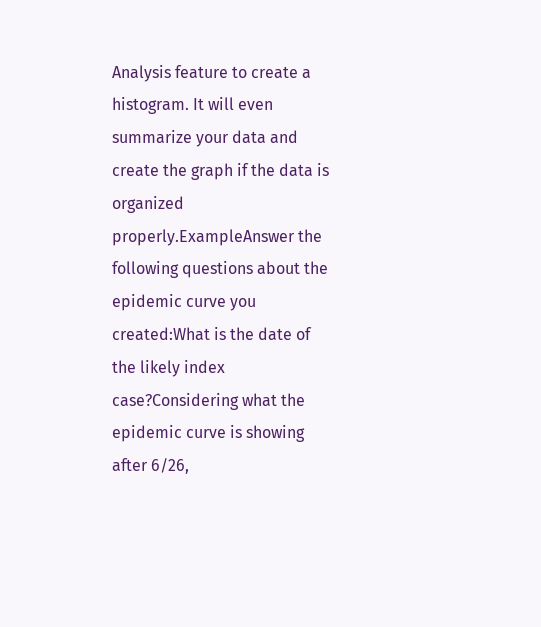Analysis feature to create a histogram. It will even summarize your data and create the graph if the data is organized properly.ExampleAnswer the following questions about the epidemic curve you created:What is the date of the likely index case?Considering what the epidemic curve is showing after 6/26,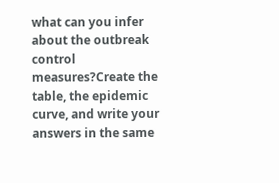what can you infer about the outbreak control measures?Create the table, the epidemic curve, and write your answers in the same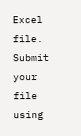Excel file. Submit your file using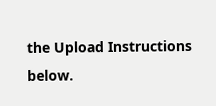the Upload Instructions below.